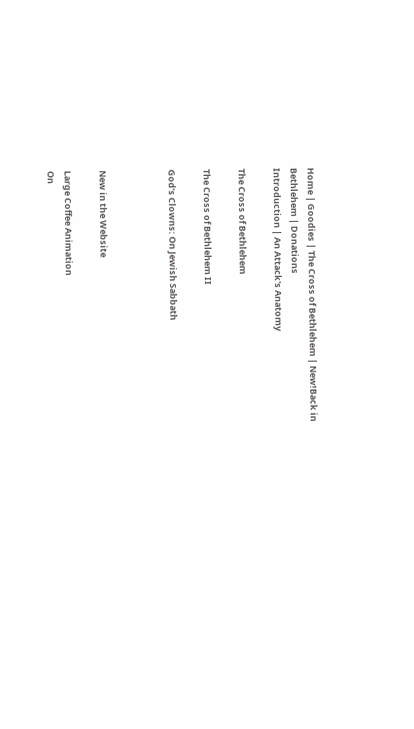Home | Goodies | The Cross of Bethlehem | New!Back in Bethlehem | Donations
Introduction | An Attack's Anatomy

The Cross of Bethlehem

The Cross of Bethlehem II

God’s Clowns: On Jewish Sabbath



New in the Website

Large Coffee Animation
On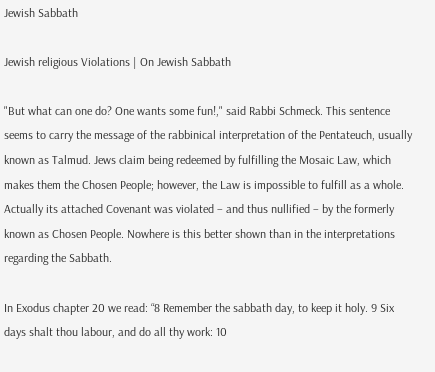Jewish Sabbath

Jewish religious Violations | On Jewish Sabbath

"But what can one do? One wants some fun!," said Rabbi Schmeck. This sentence seems to carry the message of the rabbinical interpretation of the Pentateuch, usually known as Talmud. Jews claim being redeemed by fulfilling the Mosaic Law, which makes them the Chosen People; however, the Law is impossible to fulfill as a whole. Actually its attached Covenant was violated – and thus nullified – by the formerly known as Chosen People. Nowhere is this better shown than in the interpretations regarding the Sabbath.

In Exodus chapter 20 we read: “8 Remember the sabbath day, to keep it holy. 9 Six days shalt thou labour, and do all thy work: 10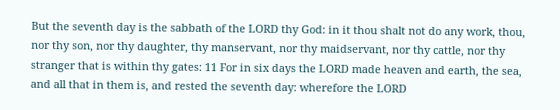But the seventh day is the sabbath of the LORD thy God: in it thou shalt not do any work, thou, nor thy son, nor thy daughter, thy manservant, nor thy maidservant, nor thy cattle, nor thy stranger that is within thy gates: 11 For in six days the LORD made heaven and earth, the sea, and all that in them is, and rested the seventh day: wherefore the LORD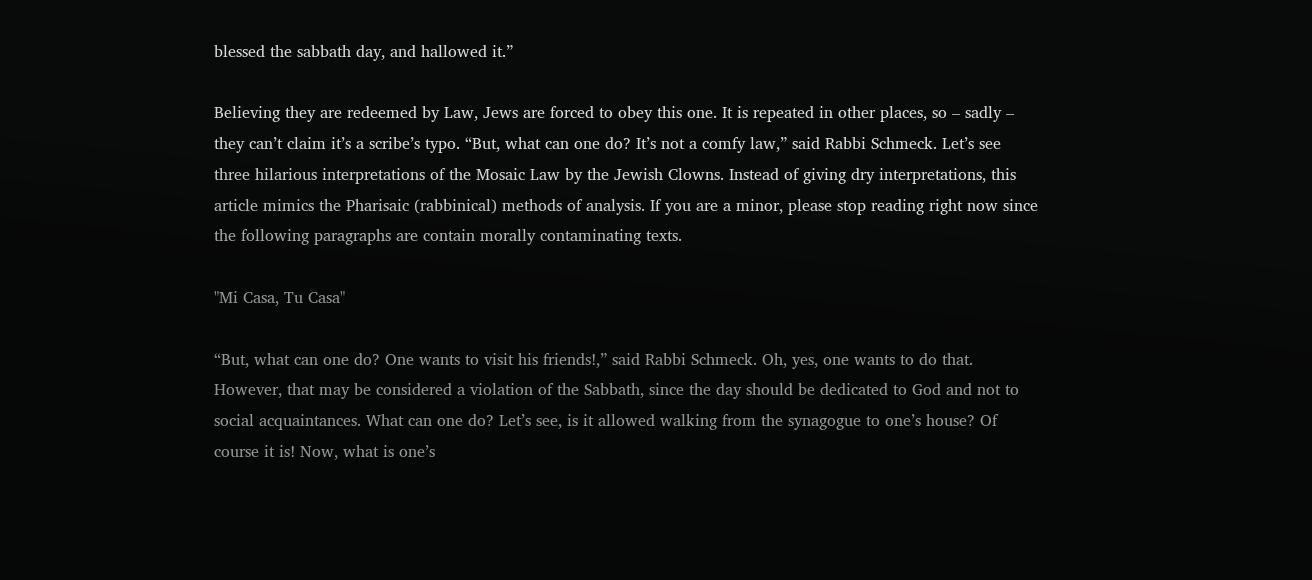blessed the sabbath day, and hallowed it.”

Believing they are redeemed by Law, Jews are forced to obey this one. It is repeated in other places, so – sadly – they can’t claim it’s a scribe’s typo. “But, what can one do? It’s not a comfy law,” said Rabbi Schmeck. Let’s see three hilarious interpretations of the Mosaic Law by the Jewish Clowns. Instead of giving dry interpretations, this article mimics the Pharisaic (rabbinical) methods of analysis. If you are a minor, please stop reading right now since the following paragraphs are contain morally contaminating texts.

"Mi Casa, Tu Casa"

“But, what can one do? One wants to visit his friends!,” said Rabbi Schmeck. Oh, yes, one wants to do that. However, that may be considered a violation of the Sabbath, since the day should be dedicated to God and not to social acquaintances. What can one do? Let’s see, is it allowed walking from the synagogue to one’s house? Of course it is! Now, what is one’s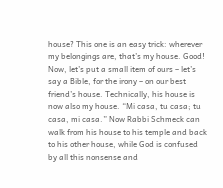house? This one is an easy trick: wherever my belongings are, that’s my house. Good! Now, let’s put a small item of ours – let’s say a Bible, for the irony – on our best friend’s house. Technically, his house is now also my house. “Mi casa, tu casa; tu casa, mi casa.” Now Rabbi Schmeck can walk from his house to his temple and back to his other house, while God is confused by all this nonsense and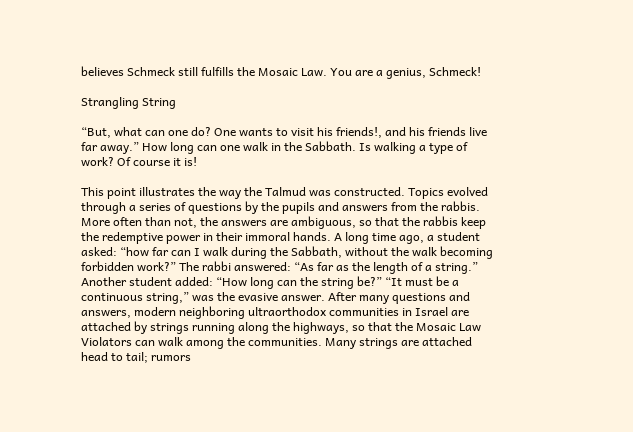believes Schmeck still fulfills the Mosaic Law. You are a genius, Schmeck!

Strangling String

“But, what can one do? One wants to visit his friends!, and his friends live far away.” How long can one walk in the Sabbath. Is walking a type of work? Of course it is!

This point illustrates the way the Talmud was constructed. Topics evolved through a series of questions by the pupils and answers from the rabbis. More often than not, the answers are ambiguous, so that the rabbis keep the redemptive power in their immoral hands. A long time ago, a student asked: “how far can I walk during the Sabbath, without the walk becoming forbidden work?” The rabbi answered: “As far as the length of a string.” Another student added: “How long can the string be?” “It must be a continuous string,” was the evasive answer. After many questions and answers, modern neighboring ultraorthodox communities in Israel are attached by strings running along the highways, so that the Mosaic Law Violators can walk among the communities. Many strings are attached head to tail; rumors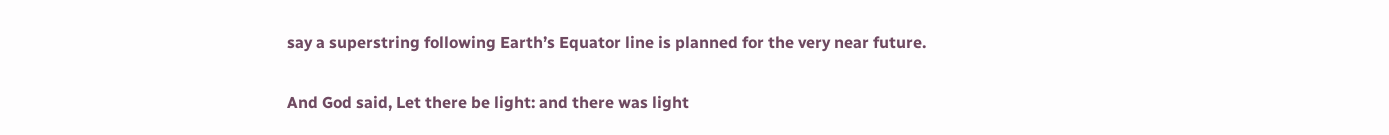say a superstring following Earth’s Equator line is planned for the very near future.

And God said, Let there be light: and there was light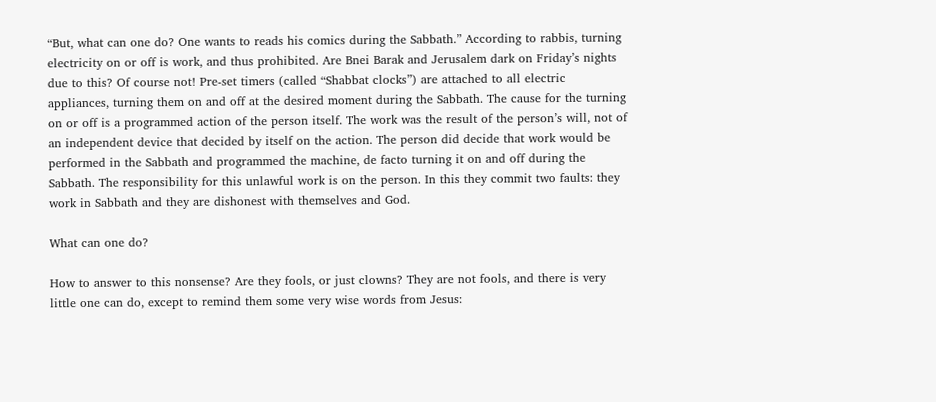“But, what can one do? One wants to reads his comics during the Sabbath.” According to rabbis, turning electricity on or off is work, and thus prohibited. Are Bnei Barak and Jerusalem dark on Friday’s nights due to this? Of course not! Pre-set timers (called “Shabbat clocks”) are attached to all electric appliances, turning them on and off at the desired moment during the Sabbath. The cause for the turning on or off is a programmed action of the person itself. The work was the result of the person’s will, not of an independent device that decided by itself on the action. The person did decide that work would be performed in the Sabbath and programmed the machine, de facto turning it on and off during the Sabbath. The responsibility for this unlawful work is on the person. In this they commit two faults: they work in Sabbath and they are dishonest with themselves and God.

What can one do?

How to answer to this nonsense? Are they fools, or just clowns? They are not fools, and there is very little one can do, except to remind them some very wise words from Jesus: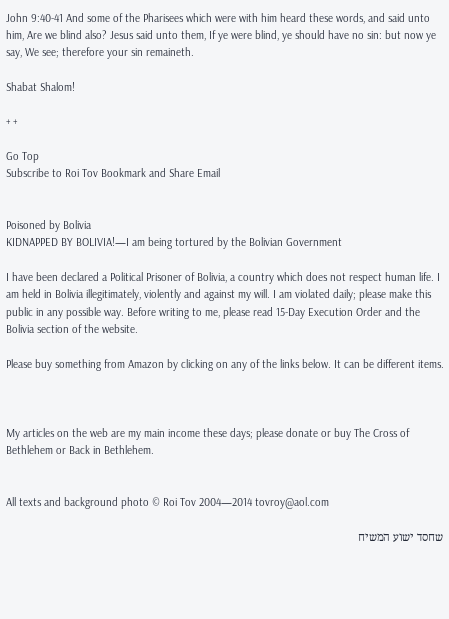John 9:40-41 And some of the Pharisees which were with him heard these words, and said unto him, Are we blind also? Jesus said unto them, If ye were blind, ye should have no sin: but now ye say, We see; therefore your sin remaineth.

Shabat Shalom!

+ +

Go Top
Subscribe to Roi Tov Bookmark and Share Email


Poisoned by Bolivia
KIDNAPPED BY BOLIVIA!—I am being tortured by the Bolivian Government

I have been declared a Political Prisoner of Bolivia, a country which does not respect human life. I am held in Bolivia illegitimately, violently and against my will. I am violated daily; please make this public in any possible way. Before writing to me, please read 15-Day Execution Order and the Bolivia section of the website.

Please buy something from Amazon by clicking on any of the links below. It can be different items.



My articles on the web are my main income these days; please donate or buy The Cross of Bethlehem or Back in Bethlehem.


All texts and background photo © Roi Tov 2004—2014 tovroy@aol.com

שחסד ישוע המשיח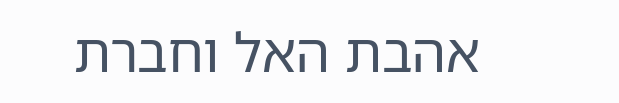אהבת האל וחברת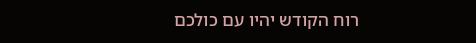רוח הקודש יהיו עם כולכם